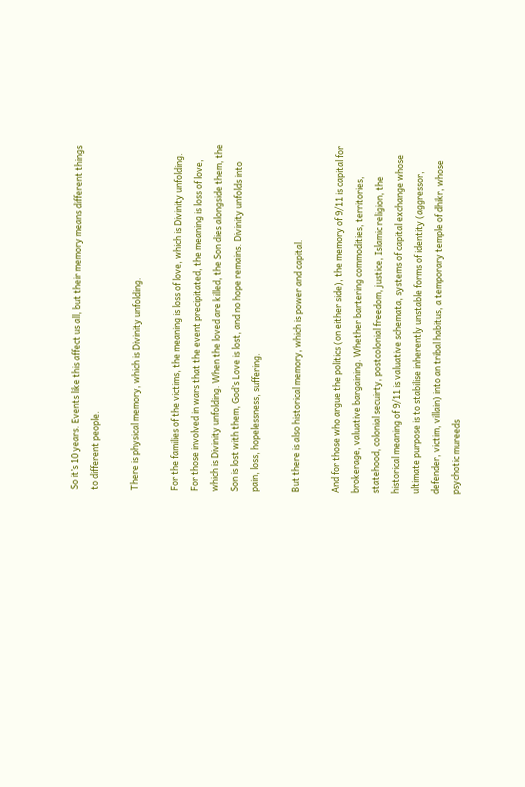So it’s 10 years. Events like this affect us all, but their memory means different things to different people.

There is physical memory, which is Divinity unfolding.

For the families of the victims, the meaning is loss of love, which is Divinity unfolding. For those involved in wars that the event precipitated, the meaning is loss of love, which is Divinity unfolding. When the loved are killed, the Son dies alongside them, the Son is lost with them, God’s Love is lost, and no hope remains. Divinity unfolds into pain, loss, hopelessness, suffering.

But there is also historical memory, which is power and capital.

And for those who argue the politics (on either side), the memory of 9/11 is capital for brokerage, valuative bargaining. Whether bartering commodities, territories, statehood, colonial secuirty, postcolonial freedom, justice, Islamic religion, the historical meaning of 9/11 is valuative schemata, systems of capital exchange whose ultimate purpose is to stabilise inherently unstable forms of identity (aggressor, defender, victim, villain) into an tribal habitus, a temporary temple of dhikr, whose psychotic mureeds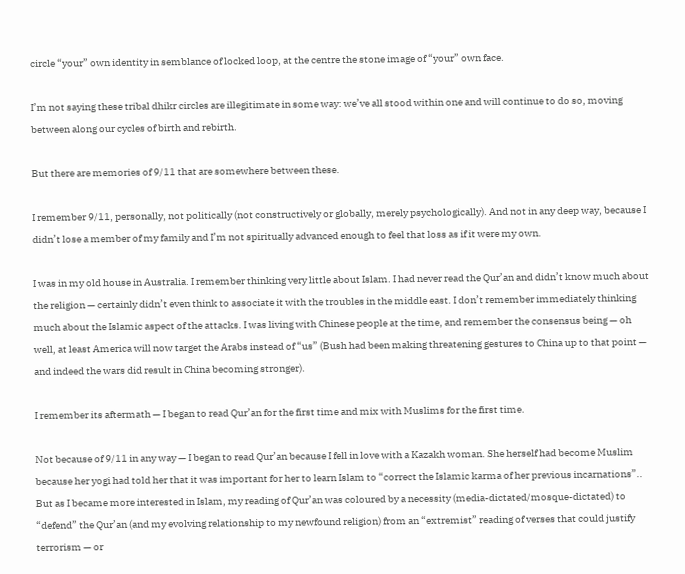circle “your” own identity in semblance of locked loop, at the centre the stone image of “your” own face.

I’m not saying these tribal dhikr circles are illegitimate in some way: we’ve all stood within one and will continue to do so, moving between along our cycles of birth and rebirth.

But there are memories of 9/11 that are somewhere between these.

I remember 9/11, personally, not politically (not constructively or globally, merely psychologically). And not in any deep way, because I didn’t lose a member of my family and I’m not spiritually advanced enough to feel that loss as if it were my own.

I was in my old house in Australia. I remember thinking very little about Islam. I had never read the Qur’an and didn’t know much about the religion — certainly didn’t even think to associate it with the troubles in the middle east. I don’t remember immediately thinking much about the Islamic aspect of the attacks. I was living with Chinese people at the time, and remember the consensus being — oh well, at least America will now target the Arabs instead of “us” (Bush had been making threatening gestures to China up to that point — and indeed the wars did result in China becoming stronger).

I remember its aftermath — I began to read Qur’an for the first time and mix with Muslims for the first time.

Not because of 9/11 in any way — I began to read Qur’an because I fell in love with a Kazakh woman. She herself had become Muslim because her yogi had told her that it was important for her to learn Islam to “correct the Islamic karma of her previous incarnations”.. But as I became more interested in Islam, my reading of Qur’an was coloured by a necessity (media-dictated/mosque-dictated) to “defend” the Qur’an (and my evolving relationship to my newfound religion) from an “extremist” reading of verses that could justify terrorism — or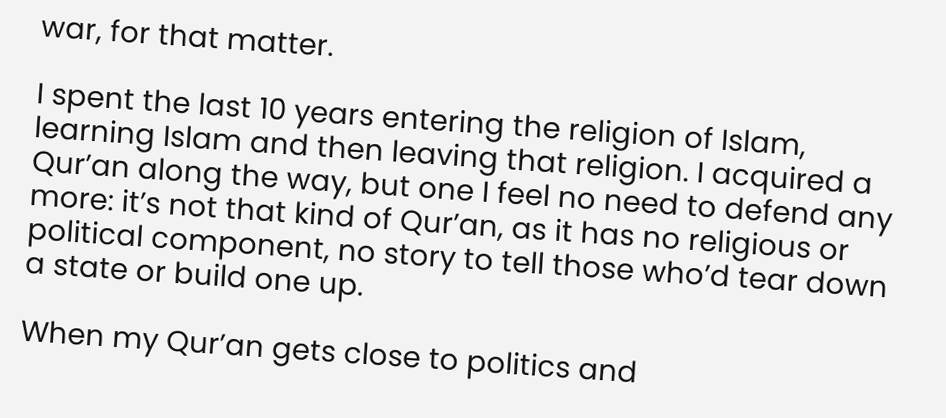war, for that matter.

I spent the last 10 years entering the religion of Islam, learning Islam and then leaving that religion. I acquired a Qur’an along the way, but one I feel no need to defend any more: it’s not that kind of Qur’an, as it has no religious or political component, no story to tell those who’d tear down a state or build one up.

When my Qur’an gets close to politics and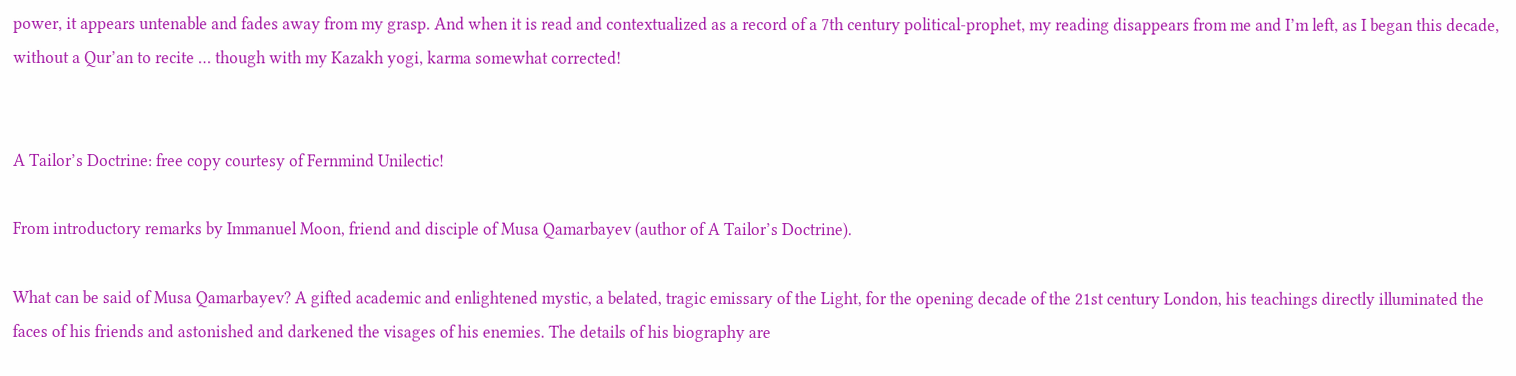power, it appears untenable and fades away from my grasp. And when it is read and contextualized as a record of a 7th century political-prophet, my reading disappears from me and I’m left, as I began this decade, without a Qur’an to recite … though with my Kazakh yogi, karma somewhat corrected!


A Tailor’s Doctrine: free copy courtesy of Fernmind Unilectic!

From introductory remarks by Immanuel Moon, friend and disciple of Musa Qamarbayev (author of A Tailor’s Doctrine).

What can be said of Musa Qamarbayev? A gifted academic and enlightened mystic, a belated, tragic emissary of the Light, for the opening decade of the 21st century London, his teachings directly illuminated the faces of his friends and astonished and darkened the visages of his enemies. The details of his biography are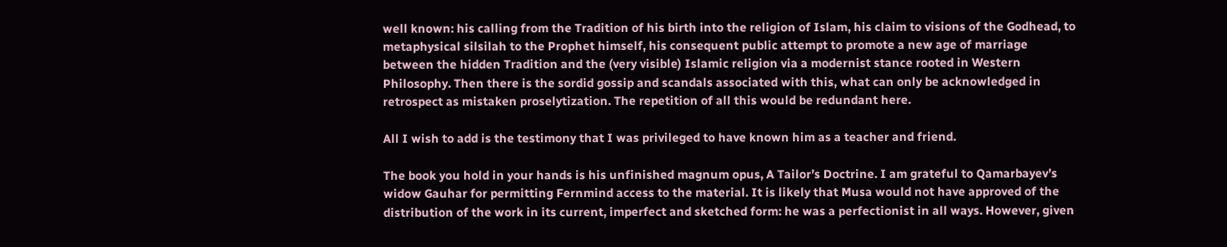well known: his calling from the Tradition of his birth into the religion of Islam, his claim to visions of the Godhead, to metaphysical silsilah to the Prophet himself, his consequent public attempt to promote a new age of marriage between the hidden Tradition and the (very visible) Islamic religion via a modernist stance rooted in Western Philosophy. Then there is the sordid gossip and scandals associated with this, what can only be acknowledged in retrospect as mistaken proselytization. The repetition of all this would be redundant here.

All I wish to add is the testimony that I was privileged to have known him as a teacher and friend.

The book you hold in your hands is his unfinished magnum opus, A Tailor’s Doctrine. I am grateful to Qamarbayev’s widow Gauhar for permitting Fernmind access to the material. It is likely that Musa would not have approved of the distribution of the work in its current, imperfect and sketched form: he was a perfectionist in all ways. However, given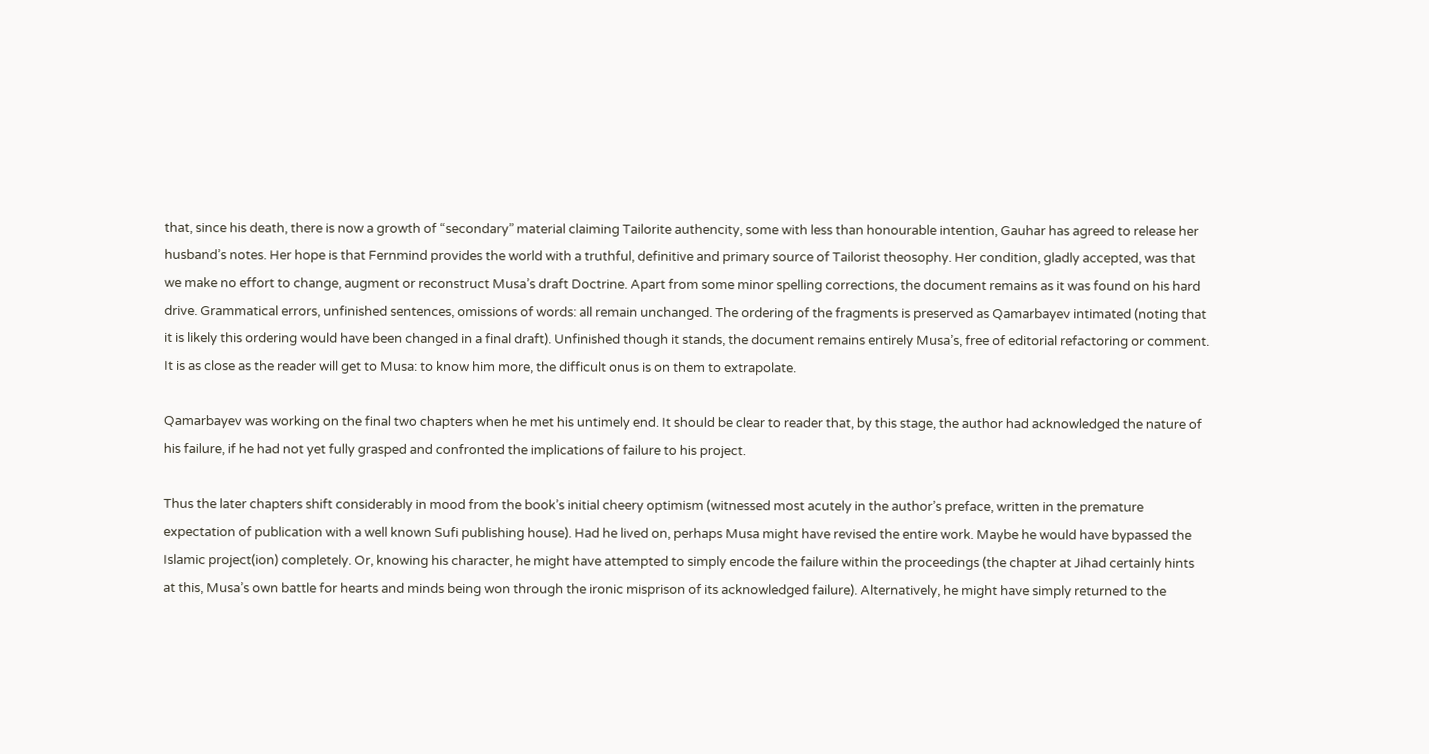that, since his death, there is now a growth of “secondary” material claiming Tailorite authencity, some with less than honourable intention, Gauhar has agreed to release her husband’s notes. Her hope is that Fernmind provides the world with a truthful, definitive and primary source of Tailorist theosophy. Her condition, gladly accepted, was that we make no effort to change, augment or reconstruct Musa’s draft Doctrine. Apart from some minor spelling corrections, the document remains as it was found on his hard drive. Grammatical errors, unfinished sentences, omissions of words: all remain unchanged. The ordering of the fragments is preserved as Qamarbayev intimated (noting that it is likely this ordering would have been changed in a final draft). Unfinished though it stands, the document remains entirely Musa’s, free of editorial refactoring or comment. It is as close as the reader will get to Musa: to know him more, the difficult onus is on them to extrapolate.

Qamarbayev was working on the final two chapters when he met his untimely end. It should be clear to reader that, by this stage, the author had acknowledged the nature of his failure, if he had not yet fully grasped and confronted the implications of failure to his project.

Thus the later chapters shift considerably in mood from the book’s initial cheery optimism (witnessed most acutely in the author’s preface, written in the premature expectation of publication with a well known Sufi publishing house). Had he lived on, perhaps Musa might have revised the entire work. Maybe he would have bypassed the Islamic project(ion) completely. Or, knowing his character, he might have attempted to simply encode the failure within the proceedings (the chapter at Jihad certainly hints at this, Musa’s own battle for hearts and minds being won through the ironic misprison of its acknowledged failure). Alternatively, he might have simply returned to the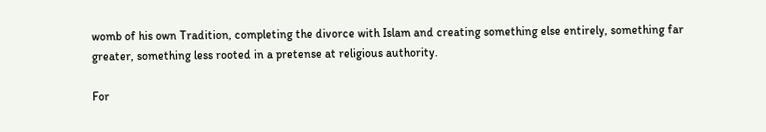womb of his own Tradition, completing the divorce with Islam and creating something else entirely, something far greater, something less rooted in a pretense at religious authority.

For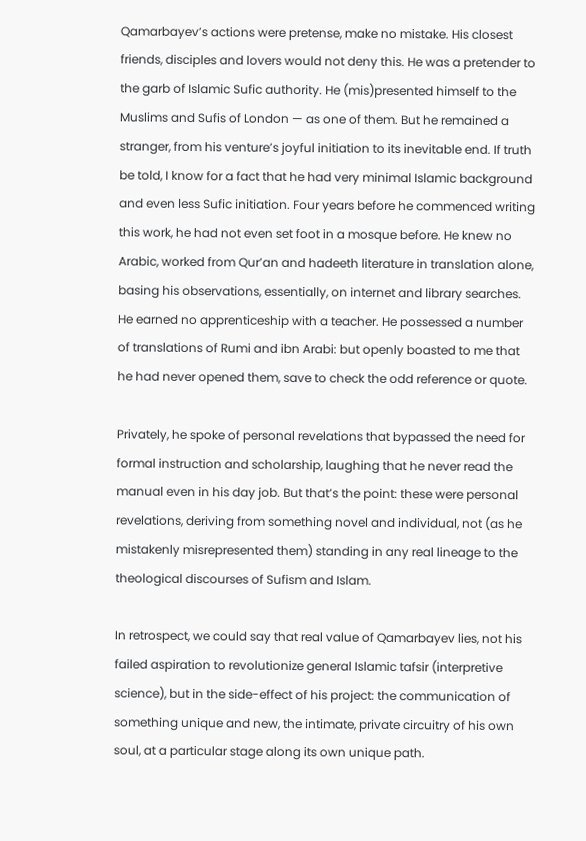Qamarbayev’s actions were pretense, make no mistake. His closest friends, disciples and lovers would not deny this. He was a pretender to the garb of Islamic Sufic authority. He (mis)presented himself to the Muslims and Sufis of London — as one of them. But he remained a stranger, from his venture’s joyful initiation to its inevitable end. If truth be told, I know for a fact that he had very minimal Islamic background and even less Sufic initiation. Four years before he commenced writing this work, he had not even set foot in a mosque before. He knew no Arabic, worked from Qur’an and hadeeth literature in translation alone, basing his observations, essentially, on internet and library searches. He earned no apprenticeship with a teacher. He possessed a number of translations of Rumi and ibn Arabi: but openly boasted to me that he had never opened them, save to check the odd reference or quote.

Privately, he spoke of personal revelations that bypassed the need for formal instruction and scholarship, laughing that he never read the manual even in his day job. But that’s the point: these were personal revelations, deriving from something novel and individual, not (as he mistakenly misrepresented them) standing in any real lineage to the theological discourses of Sufism and Islam.

In retrospect, we could say that real value of Qamarbayev lies, not his failed aspiration to revolutionize general Islamic tafsir (interpretive science), but in the side-effect of his project: the communication of something unique and new, the intimate, private circuitry of his own soul, at a particular stage along its own unique path.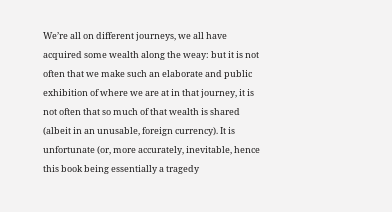We’re all on different journeys, we all have acquired some wealth along the weay: but it is not often that we make such an elaborate and public exhibition of where we are at in that journey, it is not often that so much of that wealth is shared (albeit in an unusable, foreign currency). It is unfortunate (or, more accurately, inevitable, hence this book being essentially a tragedy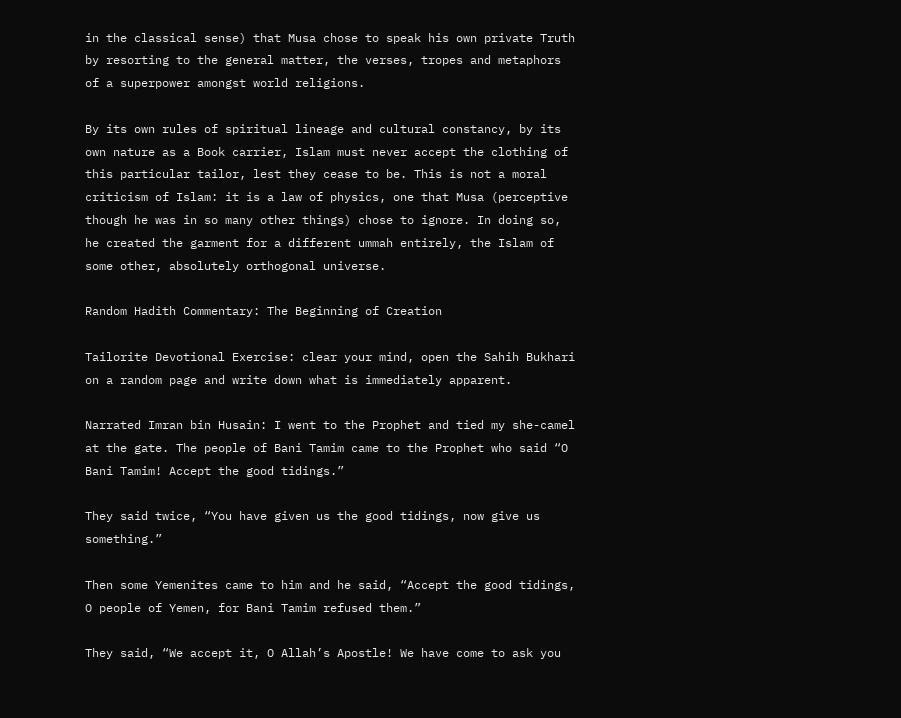in the classical sense) that Musa chose to speak his own private Truth by resorting to the general matter, the verses, tropes and metaphors of a superpower amongst world religions.

By its own rules of spiritual lineage and cultural constancy, by its own nature as a Book carrier, Islam must never accept the clothing of this particular tailor, lest they cease to be. This is not a moral criticism of Islam: it is a law of physics, one that Musa (perceptive though he was in so many other things) chose to ignore. In doing so, he created the garment for a different ummah entirely, the Islam of some other, absolutely orthogonal universe.

Random Hadith Commentary: The Beginning of Creation

Tailorite Devotional Exercise: clear your mind, open the Sahih Bukhari on a random page and write down what is immediately apparent.

Narrated Imran bin Husain: I went to the Prophet and tied my she-camel at the gate. The people of Bani Tamim came to the Prophet who said “O Bani Tamim! Accept the good tidings.”

They said twice, “You have given us the good tidings, now give us something.”

Then some Yemenites came to him and he said, “Accept the good tidings, O people of Yemen, for Bani Tamim refused them.”

They said, “We accept it, O Allah’s Apostle! We have come to ask you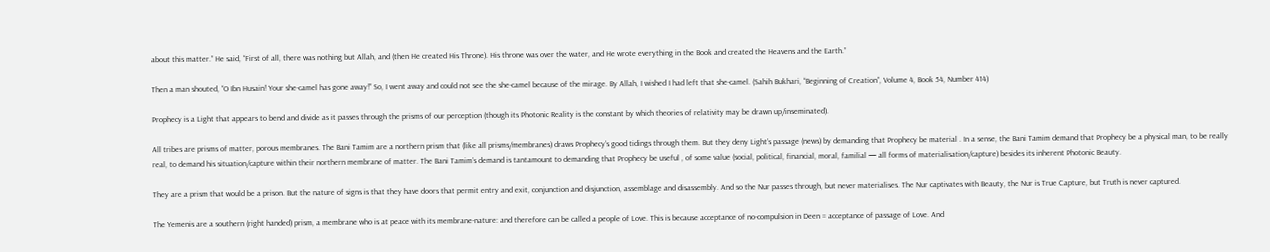about this matter.” He said, “First of all, there was nothing but Allah, and (then He created His Throne). His throne was over the water, and He wrote everything in the Book and created the Heavens and the Earth.”

Then a man shouted, “O Ibn Husain! Your she-camel has gone away!” So, I went away and could not see the she-camel because of the mirage. By Allah, I wished I had left that she-camel. (Sahih Bukhari, “Beginning of Creation”, Volume 4, Book 54, Number 414)

Prophecy is a Light that appears to bend and divide as it passes through the prisms of our perception (though its Photonic Reality is the constant by which theories of relativity may be drawn up/inseminated).

All tribes are prisms of matter, porous membranes. The Bani Tamim are a northern prism that (like all prisms/membranes) draws Prophecy’s good tidings through them. But they deny Light’s passage (news) by demanding that Prophecy be material . In a sense, the Bani Tamim demand that Prophecy be a physical man, to be really real, to demand his situation/capture within their northern membrane of matter. The Bani Tamim’s demand is tantamount to demanding that Prophecy be useful , of some value (social, political, financial, moral, familial — all forms of materialisation/capture) besides its inherent Photonic Beauty.

They are a prism that would be a prison. But the nature of signs is that they have doors that permit entry and exit, conjunction and disjunction, assemblage and disassembly. And so the Nur passes through, but never materialises. The Nur captivates with Beauty, the Nur is True Capture, but Truth is never captured.

The Yemenis are a southern (right handed) prism, a membrane who is at peace with its membrane-nature: and therefore can be called a people of Love. This is because acceptance of no-compulsion in Deen = acceptance of passage of Love. And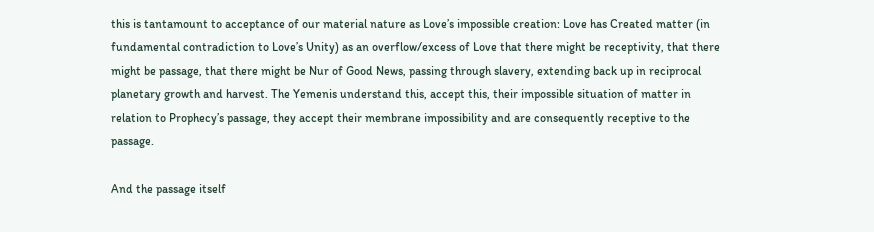this is tantamount to acceptance of our material nature as Love’s impossible creation: Love has Created matter (in fundamental contradiction to Love’s Unity) as an overflow/excess of Love that there might be receptivity, that there might be passage, that there might be Nur of Good News, passing through slavery, extending back up in reciprocal planetary growth and harvest. The Yemenis understand this, accept this, their impossible situation of matter in relation to Prophecy’s passage, they accept their membrane impossibility and are consequently receptive to the passage.

And the passage itself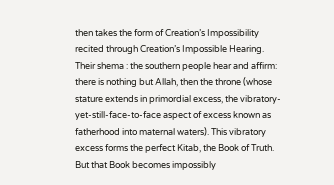then takes the form of Creation’s Impossibility recited through Creation’s Impossible Hearing. Their shema : the southern people hear and affirm: there is nothing but Allah, then the throne (whose stature extends in primordial excess, the vibratory-yet-still-face-to-face aspect of excess known as fatherhood into maternal waters). This vibratory excess forms the perfect Kitab, the Book of Truth. But that Book becomes impossibly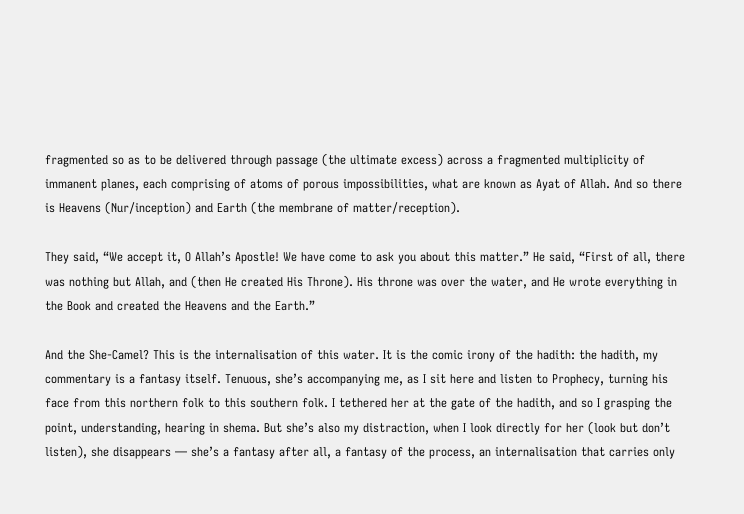fragmented so as to be delivered through passage (the ultimate excess) across a fragmented multiplicity of immanent planes, each comprising of atoms of porous impossibilities, what are known as Ayat of Allah. And so there is Heavens (Nur/inception) and Earth (the membrane of matter/reception).

They said, “We accept it, O Allah’s Apostle! We have come to ask you about this matter.” He said, “First of all, there was nothing but Allah, and (then He created His Throne). His throne was over the water, and He wrote everything in the Book and created the Heavens and the Earth.”

And the She-Camel? This is the internalisation of this water. It is the comic irony of the hadith: the hadith, my commentary is a fantasy itself. Tenuous, she’s accompanying me, as I sit here and listen to Prophecy, turning his face from this northern folk to this southern folk. I tethered her at the gate of the hadith, and so I grasping the point, understanding, hearing in shema. But she’s also my distraction, when I look directly for her (look but don’t listen), she disappears — she’s a fantasy after all, a fantasy of the process, an internalisation that carries only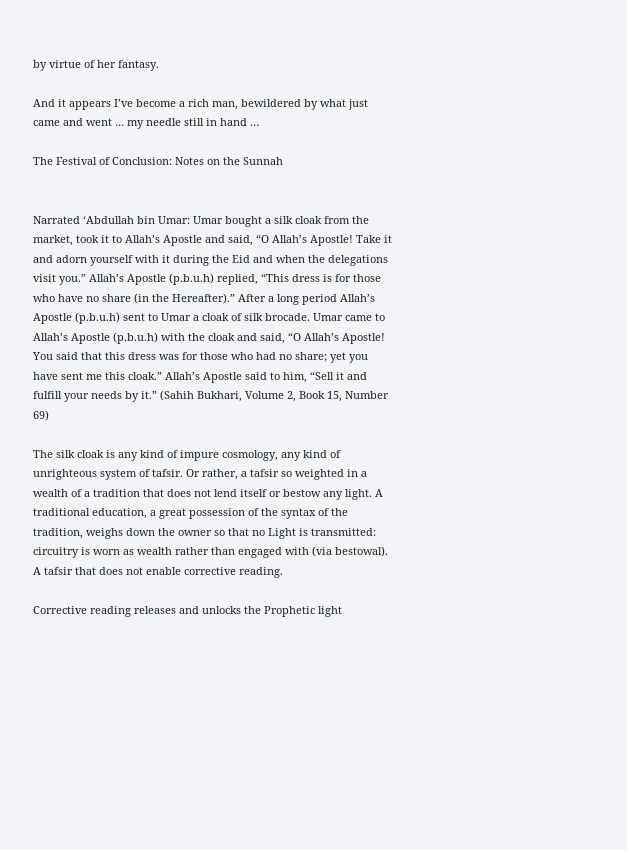by virtue of her fantasy.

And it appears I’ve become a rich man, bewildered by what just came and went … my needle still in hand …

The Festival of Conclusion: Notes on the Sunnah


Narrated ‘Abdullah bin Umar: Umar bought a silk cloak from the market, took it to Allah’s Apostle and said, “O Allah’s Apostle! Take it and adorn yourself with it during the Eid and when the delegations visit you.” Allah’s Apostle (p.b.u.h) replied, “This dress is for those who have no share (in the Hereafter).” After a long period Allah’s Apostle (p.b.u.h) sent to Umar a cloak of silk brocade. Umar came to Allah’s Apostle (p.b.u.h) with the cloak and said, “O Allah’s Apostle! You said that this dress was for those who had no share; yet you have sent me this cloak.” Allah’s Apostle said to him, “Sell it and fulfill your needs by it.” (Sahih Bukhari, Volume 2, Book 15, Number 69)

The silk cloak is any kind of impure cosmology, any kind of unrighteous system of tafsir. Or rather, a tafsir so weighted in a wealth of a tradition that does not lend itself or bestow any light. A traditional education, a great possession of the syntax of the tradition, weighs down the owner so that no Light is transmitted: circuitry is worn as wealth rather than engaged with (via bestowal). A tafsir that does not enable corrective reading.

Corrective reading releases and unlocks the Prophetic light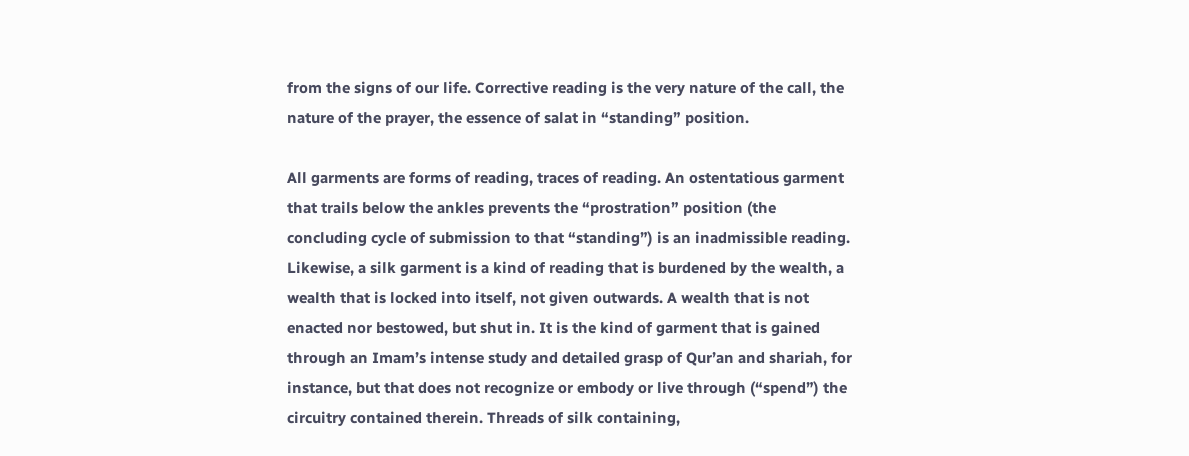from the signs of our life. Corrective reading is the very nature of the call, the nature of the prayer, the essence of salat in “standing” position.

All garments are forms of reading, traces of reading. An ostentatious garment that trails below the ankles prevents the “prostration” position (the concluding cycle of submission to that “standing”) is an inadmissible reading. Likewise, a silk garment is a kind of reading that is burdened by the wealth, a wealth that is locked into itself, not given outwards. A wealth that is not enacted nor bestowed, but shut in. It is the kind of garment that is gained through an Imam’s intense study and detailed grasp of Qur’an and shariah, for instance, but that does not recognize or embody or live through (“spend”) the circuitry contained therein. Threads of silk containing,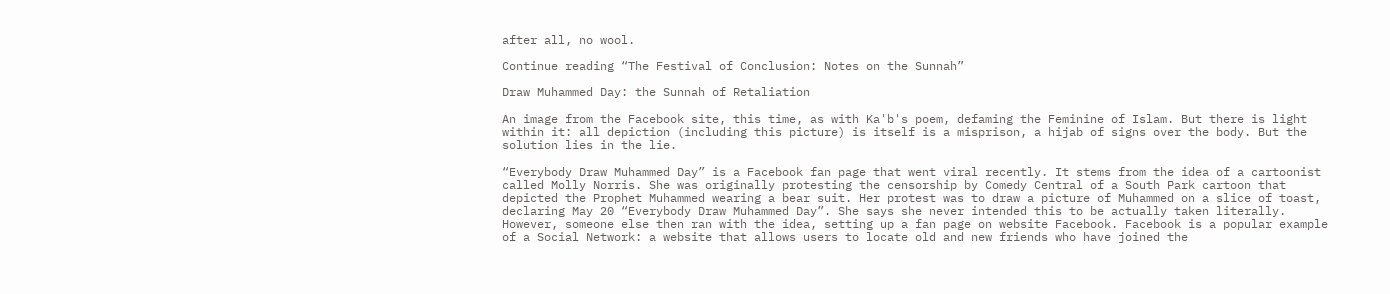after all, no wool.

Continue reading “The Festival of Conclusion: Notes on the Sunnah”

Draw Muhammed Day: the Sunnah of Retaliation

An image from the Facebook site, this time, as with Ka'b's poem, defaming the Feminine of Islam. But there is light within it: all depiction (including this picture) is itself is a misprison, a hijab of signs over the body. But the solution lies in the lie.

“Everybody Draw Muhammed Day” is a Facebook fan page that went viral recently. It stems from the idea of a cartoonist called Molly Norris. She was originally protesting the censorship by Comedy Central of a South Park cartoon that depicted the Prophet Muhammed wearing a bear suit. Her protest was to draw a picture of Muhammed on a slice of toast, declaring May 20 “Everybody Draw Muhammed Day”. She says she never intended this to be actually taken literally. However, someone else then ran with the idea, setting up a fan page on website Facebook. Facebook is a popular example of a Social Network: a website that allows users to locate old and new friends who have joined the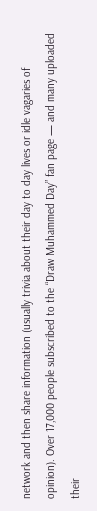network and then share information (usually trivia about their day to day lives or idle vagaries of opinion). Over 17,000 people subscribed to the “Draw Muhammed Day” fan page — and many uploaded their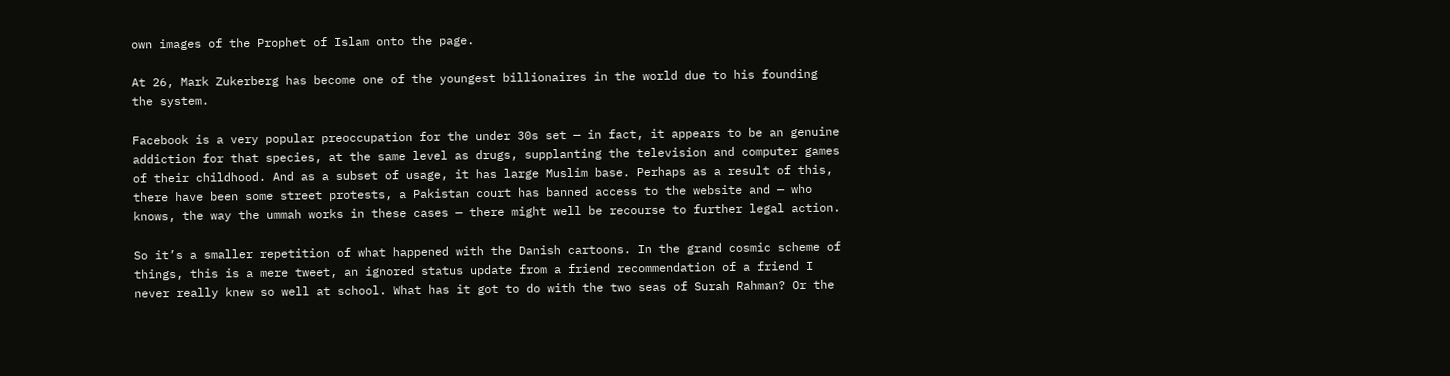own images of the Prophet of Islam onto the page.

At 26, Mark Zukerberg has become one of the youngest billionaires in the world due to his founding the system.

Facebook is a very popular preoccupation for the under 30s set — in fact, it appears to be an genuine addiction for that species, at the same level as drugs, supplanting the television and computer games of their childhood. And as a subset of usage, it has large Muslim base. Perhaps as a result of this, there have been some street protests, a Pakistan court has banned access to the website and — who knows, the way the ummah works in these cases — there might well be recourse to further legal action.

So it’s a smaller repetition of what happened with the Danish cartoons. In the grand cosmic scheme of things, this is a mere tweet, an ignored status update from a friend recommendation of a friend I never really knew so well at school. What has it got to do with the two seas of Surah Rahman? Or the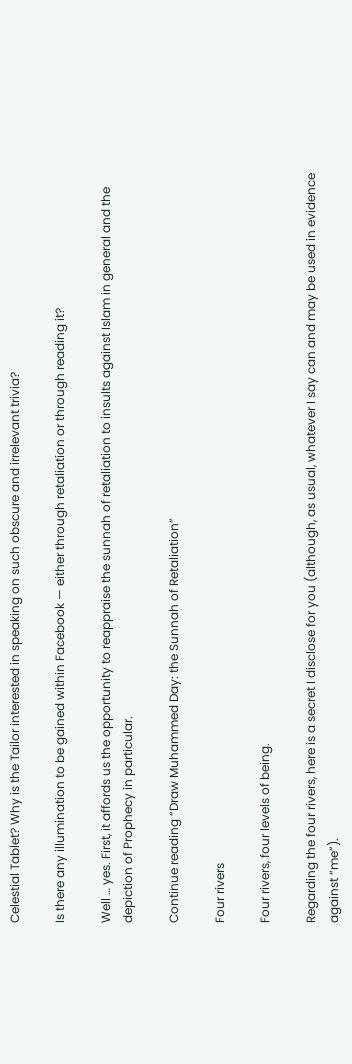Celestial Tablet? Why is the Tailor interested in speaking on such obscure and irrelevant trivia?

Is there any illumination to be gained within Facebook — either through retaliation or through reading it?

Well … yes. First, it affords us the opportunity to reappraise the sunnah of retaliation to insults against Islam in general and the depiction of Prophecy in particular.

Continue reading “Draw Muhammed Day: the Sunnah of Retaliation”

Four rivers

Four rivers, four levels of being.

Regarding the four rivers, here is a secret I disclose for you (although, as usual, whatever I say can and may be used in evidence against “me”).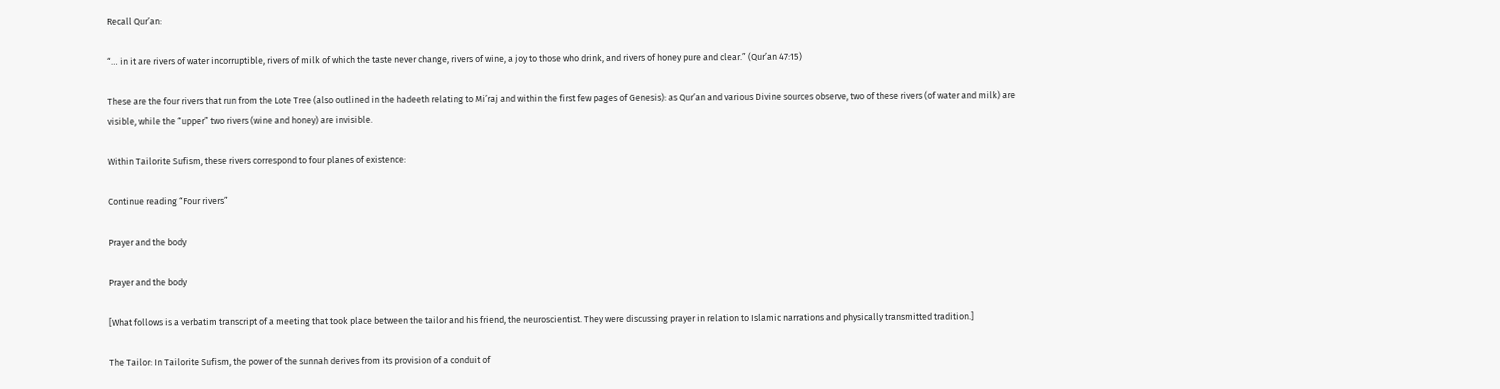Recall Qur’an:

“… in it are rivers of water incorruptible, rivers of milk of which the taste never change, rivers of wine, a joy to those who drink, and rivers of honey pure and clear.” (Qur’an 47:15)

These are the four rivers that run from the Lote Tree (also outlined in the hadeeth relating to Mi’raj and within the first few pages of Genesis): as Qur’an and various Divine sources observe, two of these rivers (of water and milk) are visible, while the “upper” two rivers (wine and honey) are invisible.

Within Tailorite Sufism, these rivers correspond to four planes of existence:

Continue reading “Four rivers”

Prayer and the body

Prayer and the body

[What follows is a verbatim transcript of a meeting that took place between the tailor and his friend, the neuroscientist. They were discussing prayer in relation to Islamic narrations and physically transmitted tradition.]

The Tailor: In Tailorite Sufism, the power of the sunnah derives from its provision of a conduit of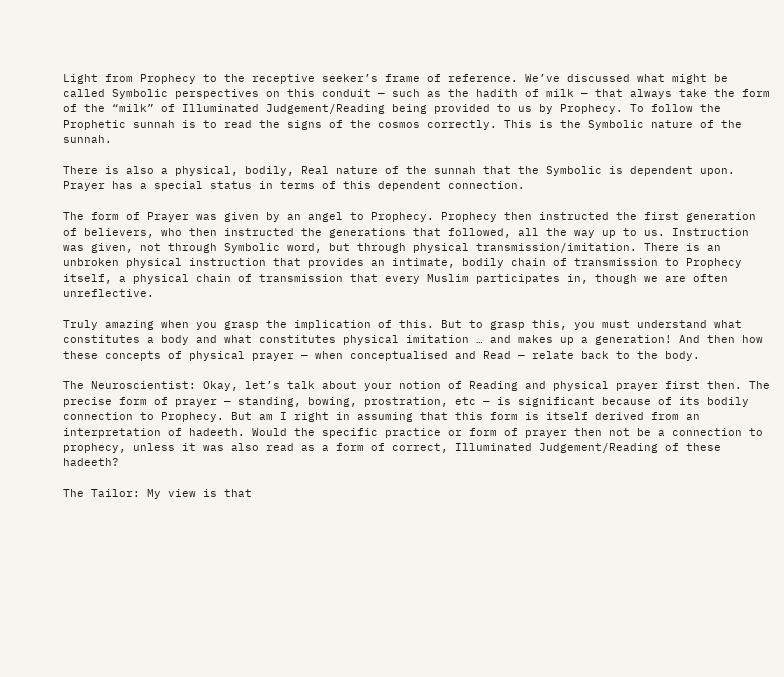Light from Prophecy to the receptive seeker’s frame of reference. We’ve discussed what might be called Symbolic perspectives on this conduit — such as the hadith of milk — that always take the form of the “milk” of Illuminated Judgement/Reading being provided to us by Prophecy. To follow the Prophetic sunnah is to read the signs of the cosmos correctly. This is the Symbolic nature of the sunnah.

There is also a physical, bodily, Real nature of the sunnah that the Symbolic is dependent upon. Prayer has a special status in terms of this dependent connection.

The form of Prayer was given by an angel to Prophecy. Prophecy then instructed the first generation of believers, who then instructed the generations that followed, all the way up to us. Instruction was given, not through Symbolic word, but through physical transmission/imitation. There is an unbroken physical instruction that provides an intimate, bodily chain of transmission to Prophecy itself, a physical chain of transmission that every Muslim participates in, though we are often unreflective.

Truly amazing when you grasp the implication of this. But to grasp this, you must understand what constitutes a body and what constitutes physical imitation … and makes up a generation! And then how these concepts of physical prayer — when conceptualised and Read — relate back to the body.

The Neuroscientist: Okay, let’s talk about your notion of Reading and physical prayer first then. The precise form of prayer — standing, bowing, prostration, etc — is significant because of its bodily connection to Prophecy. But am I right in assuming that this form is itself derived from an interpretation of hadeeth. Would the specific practice or form of prayer then not be a connection to prophecy, unless it was also read as a form of correct, Illuminated Judgement/Reading of these hadeeth?

The Tailor: My view is that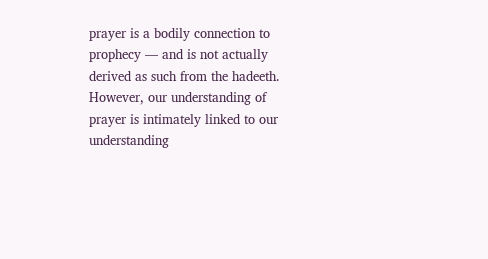prayer is a bodily connection to prophecy — and is not actually derived as such from the hadeeth. However, our understanding of prayer is intimately linked to our understanding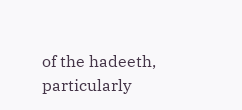of the hadeeth, particularly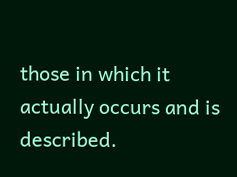those in which it actually occurs and is described.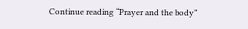Continue reading “Prayer and the body”